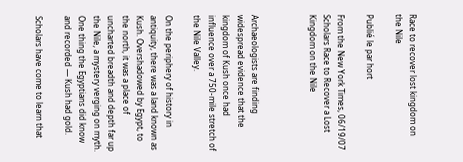Race to recover lost kingdom on the Nile

Publié le par hort

From the New York Times, 06/19/07
Scholars Race to Recover a Lost Kingdom on the Nile



Archaeologists are finding widespread evidence that the kingdom of Kush once had influence over a 750-mile stretch of the Nile Valley.

On the periphery of history in antiquity, there was a land known as Kush. Overshadowed by Egypt, to the north, it was a place of uncharted breadth and depth far up the Nile, a mystery verging on myth. One thing the Egyptians did know and recorded — Kush had gold.

Scholars have come to learn that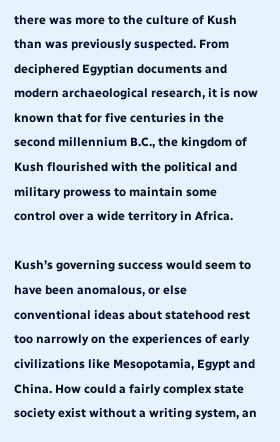there was more to the culture of Kush than was previously suspected. From deciphered Egyptian documents and modern archaeological research, it is now known that for five centuries in the second millennium B.C., the kingdom of Kush flourished with the political and military prowess to maintain some control over a wide territory in Africa.

Kush’s governing success would seem to have been anomalous, or else conventional ideas about statehood rest too narrowly on the experiences of early civilizations like Mesopotamia, Egypt and China. How could a fairly complex state society exist without a writing system, an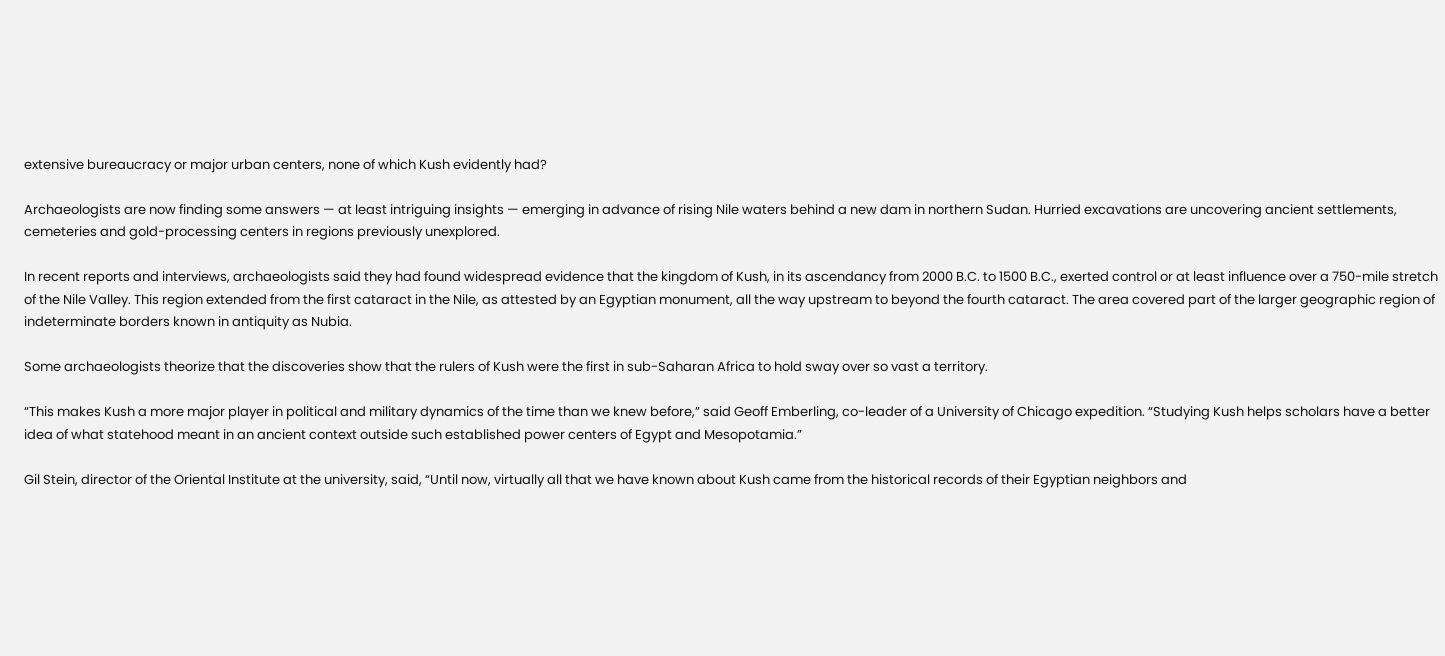extensive bureaucracy or major urban centers, none of which Kush evidently had?

Archaeologists are now finding some answers — at least intriguing insights — emerging in advance of rising Nile waters behind a new dam in northern Sudan. Hurried excavations are uncovering ancient settlements, cemeteries and gold-processing centers in regions previously unexplored.

In recent reports and interviews, archaeologists said they had found widespread evidence that the kingdom of Kush, in its ascendancy from 2000 B.C. to 1500 B.C., exerted control or at least influence over a 750-mile stretch of the Nile Valley. This region extended from the first cataract in the Nile, as attested by an Egyptian monument, all the way upstream to beyond the fourth cataract. The area covered part of the larger geographic region of indeterminate borders known in antiquity as Nubia.

Some archaeologists theorize that the discoveries show that the rulers of Kush were the first in sub-Saharan Africa to hold sway over so vast a territory.

“This makes Kush a more major player in political and military dynamics of the time than we knew before,” said Geoff Emberling, co-leader of a University of Chicago expedition. “Studying Kush helps scholars have a better idea of what statehood meant in an ancient context outside such established power centers of Egypt and Mesopotamia.”

Gil Stein, director of the Oriental Institute at the university, said, “Until now, virtually all that we have known about Kush came from the historical records of their Egyptian neighbors and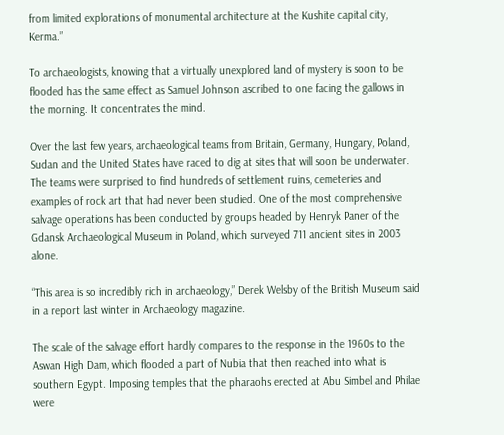from limited explorations of monumental architecture at the Kushite capital city, Kerma.”

To archaeologists, knowing that a virtually unexplored land of mystery is soon to be flooded has the same effect as Samuel Johnson ascribed to one facing the gallows in the morning. It concentrates the mind.

Over the last few years, archaeological teams from Britain, Germany, Hungary, Poland, Sudan and the United States have raced to dig at sites that will soon be underwater. The teams were surprised to find hundreds of settlement ruins, cemeteries and examples of rock art that had never been studied. One of the most comprehensive salvage operations has been conducted by groups headed by Henryk Paner of the Gdansk Archaeological Museum in Poland, which surveyed 711 ancient sites in 2003 alone.

“This area is so incredibly rich in archaeology,” Derek Welsby of the British Museum said in a report last winter in Archaeology magazine.

The scale of the salvage effort hardly compares to the response in the 1960s to the Aswan High Dam, which flooded a part of Nubia that then reached into what is southern Egypt. Imposing temples that the pharaohs erected at Abu Simbel and Philae were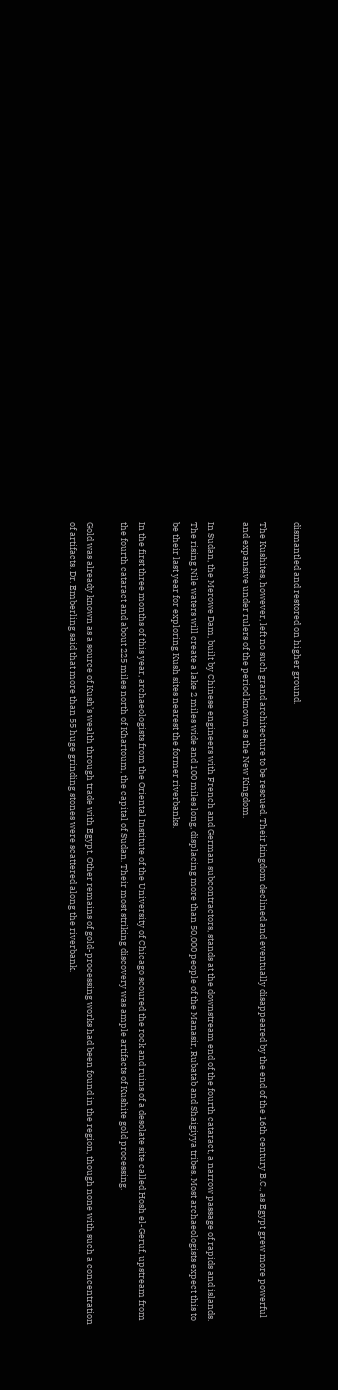dismantled and restored on higher ground.

The Kushites, however, left no such grand architecture to be rescued. Their kingdom declined and eventually disappeared by the end of the 16th century B.C., as Egypt grew more powerful and expansive under rulers of the period known as the New Kingdom.

In Sudan, the Merowe Dam, built by Chinese engineers with French and German subcontractors, stands at the downstream end of the fourth cataract, a narrow passage of rapids and islands. The rising Nile waters will create a lake 2 miles wide and 100 miles long, displacing more than 50,000 people of the Manasir, Rubatab and Shaigiyya tribes. Most archaeologists expect this to be their last year for exploring Kush sites nearest the former riverbanks.

In the first three months of this year, archaeologists from the Oriental Institute of the University of Chicago scoured the rock and ruins of a desolate site called Hosh el-Geruf, upstream from the fourth cataract and about 225 miles north of Khartoum, the capital of Sudan. Their most striking discovery was ample artifacts of Kushite gold processing.

Gold was already known as a source of Kush’s wealth through trade with Egypt. Other remains of gold-processing works had been found in the region, though none with such a concentration of artifacts. Dr. Emberling said that more than 55 huge grinding stones were scattered along the riverbank.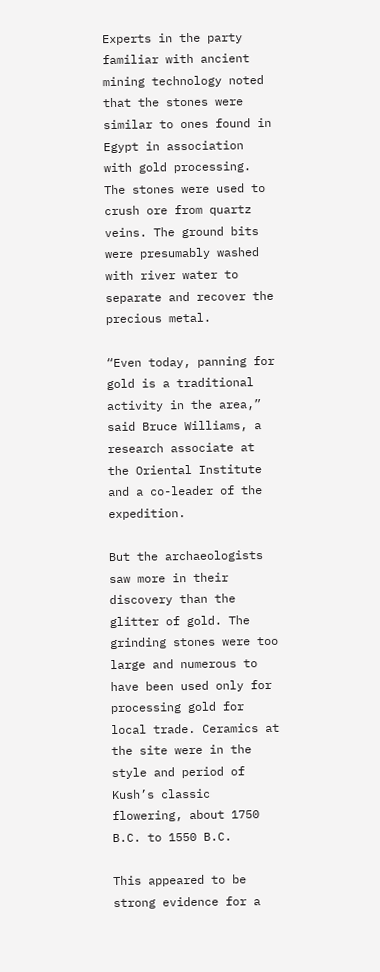Experts in the party familiar with ancient mining technology noted that the stones were similar to ones found in Egypt in association with gold processing. The stones were used to crush ore from quartz veins. The ground bits were presumably washed with river water to separate and recover the precious metal.

“Even today, panning for gold is a traditional activity in the area,” said Bruce Williams, a research associate at the Oriental Institute and a co-leader of the expedition.

But the archaeologists saw more in their discovery than the glitter of gold. The grinding stones were too large and numerous to have been used only for processing gold for local trade. Ceramics at the site were in the style and period of Kush’s classic flowering, about 1750 B.C. to 1550 B.C.

This appeared to be strong evidence for a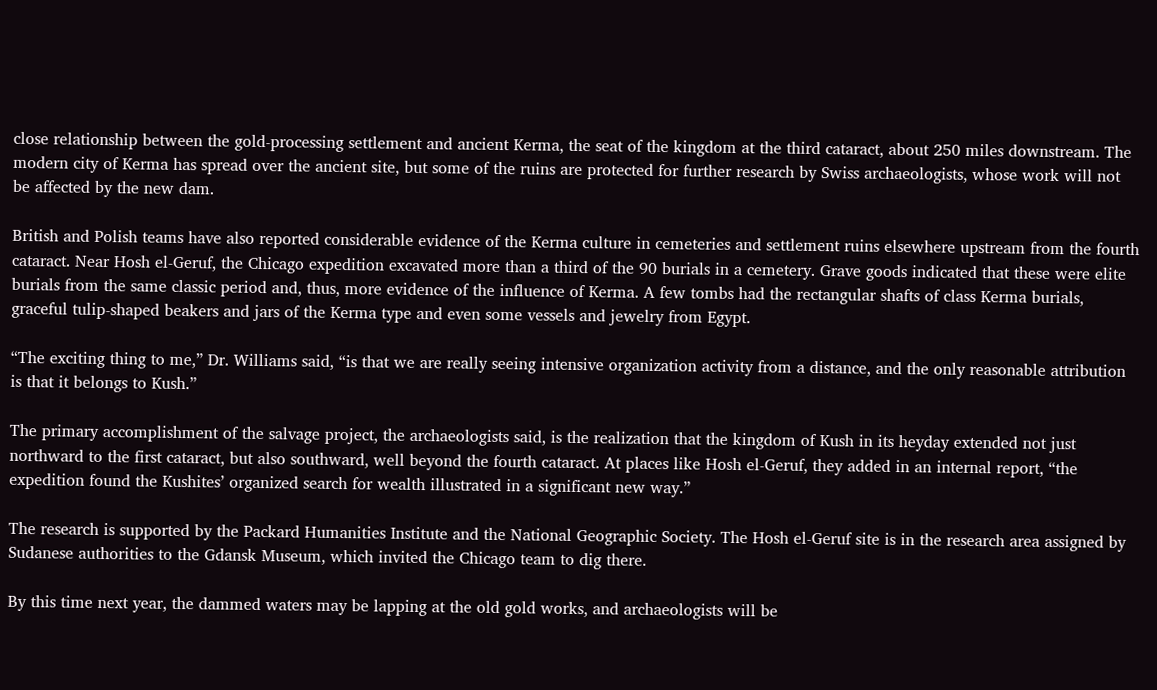close relationship between the gold-processing settlement and ancient Kerma, the seat of the kingdom at the third cataract, about 250 miles downstream. The modern city of Kerma has spread over the ancient site, but some of the ruins are protected for further research by Swiss archaeologists, whose work will not be affected by the new dam.

British and Polish teams have also reported considerable evidence of the Kerma culture in cemeteries and settlement ruins elsewhere upstream from the fourth cataract. Near Hosh el-Geruf, the Chicago expedition excavated more than a third of the 90 burials in a cemetery. Grave goods indicated that these were elite burials from the same classic period and, thus, more evidence of the influence of Kerma. A few tombs had the rectangular shafts of class Kerma burials, graceful tulip-shaped beakers and jars of the Kerma type and even some vessels and jewelry from Egypt.

“The exciting thing to me,” Dr. Williams said, “is that we are really seeing intensive organization activity from a distance, and the only reasonable attribution is that it belongs to Kush.”

The primary accomplishment of the salvage project, the archaeologists said, is the realization that the kingdom of Kush in its heyday extended not just northward to the first cataract, but also southward, well beyond the fourth cataract. At places like Hosh el-Geruf, they added in an internal report, “the expedition found the Kushites’ organized search for wealth illustrated in a significant new way.”

The research is supported by the Packard Humanities Institute and the National Geographic Society. The Hosh el-Geruf site is in the research area assigned by Sudanese authorities to the Gdansk Museum, which invited the Chicago team to dig there.

By this time next year, the dammed waters may be lapping at the old gold works, and archaeologists will be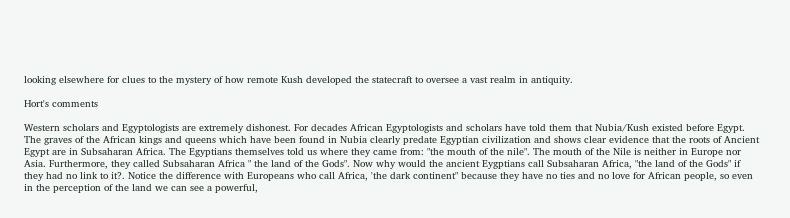looking elsewhere for clues to the mystery of how remote Kush developed the statecraft to oversee a vast realm in antiquity.

Hort's comments

Western scholars and Egyptologists are extremely dishonest. For decades African Egyptologists and scholars have told them that Nubia/Kush existed before Egypt. The graves of the African kings and queens which have been found in Nubia clearly predate Egyptian civilization and shows clear evidence that the roots of Ancient Egypt are in Subsaharan Africa. The Egyptians themselves told us where they came from: "the mouth of the nile". The mouth of the Nile is neither in Europe nor Asia. Furthermore, they called Subsaharan Africa " the land of the Gods". Now why would the ancient Eygptians call Subsaharan Africa, "the land of the Gods" if they had no link to it?. Notice the difference with Europeans who call Africa, 'the dark continent" because they have no ties and no love for African people, so even in the perception of the land we can see a powerful,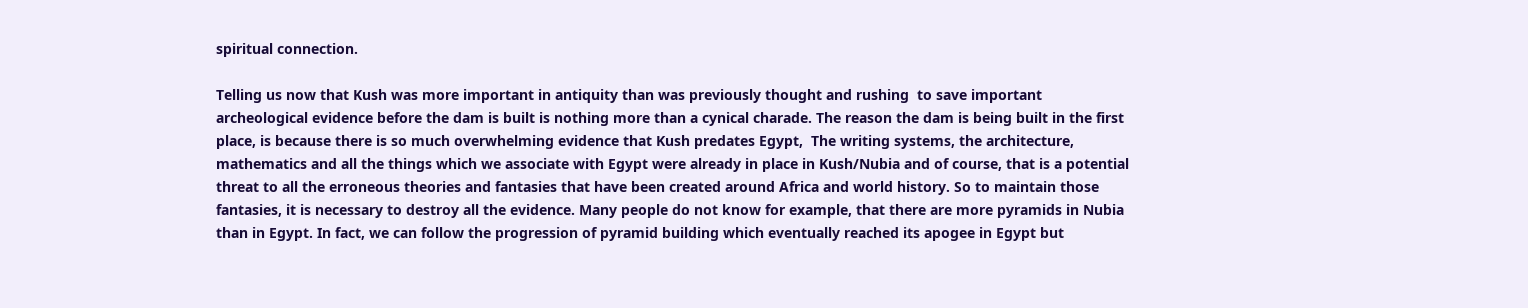spiritual connection.

Telling us now that Kush was more important in antiquity than was previously thought and rushing  to save important archeological evidence before the dam is built is nothing more than a cynical charade. The reason the dam is being built in the first place, is because there is so much overwhelming evidence that Kush predates Egypt,  The writing systems, the architecture, mathematics and all the things which we associate with Egypt were already in place in Kush/Nubia and of course, that is a potential threat to all the erroneous theories and fantasies that have been created around Africa and world history. So to maintain those fantasies, it is necessary to destroy all the evidence. Many people do not know for example, that there are more pyramids in Nubia than in Egypt. In fact, we can follow the progression of pyramid building which eventually reached its apogee in Egypt but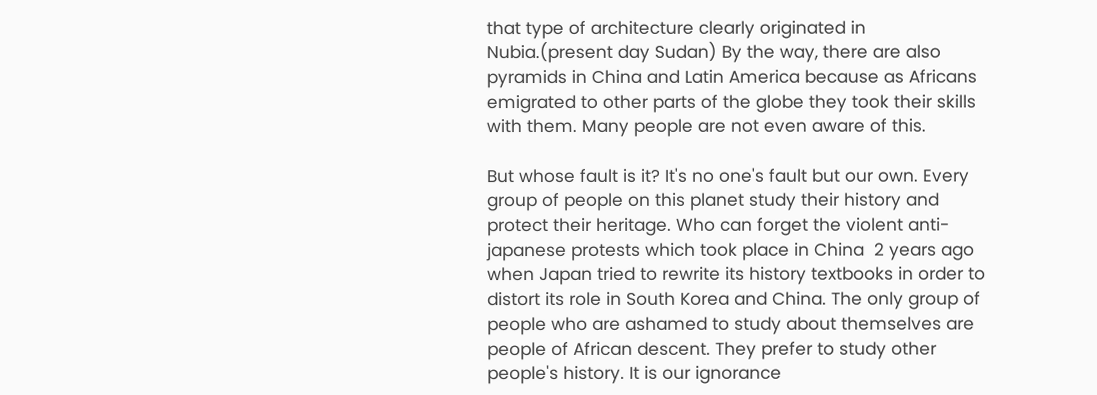that type of architecture clearly originated in Nubia.(present day Sudan) By the way, there are also pyramids in China and Latin America because as Africans emigrated to other parts of the globe they took their skills with them. Many people are not even aware of this.

But whose fault is it? It's no one's fault but our own. Every group of people on this planet study their history and protect their heritage. Who can forget the violent anti-japanese protests which took place in China  2 years ago when Japan tried to rewrite its history textbooks in order to distort its role in South Korea and China. The only group of people who are ashamed to study about themselves are people of African descent. They prefer to study other people's history. It is our ignorance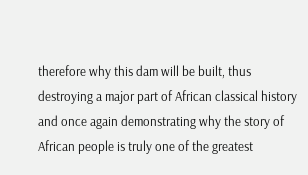therefore why this dam will be built, thus destroying a major part of African classical history and once again demonstrating why the story of African people is truly one of the greatest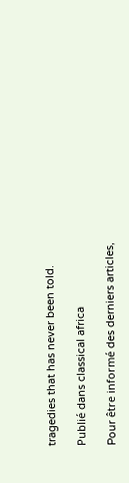tragedies that has never been told.

Publié dans classical africa

Pour être informé des derniers articles,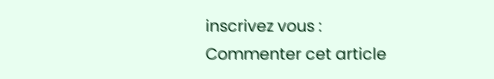inscrivez vous :
Commenter cet article